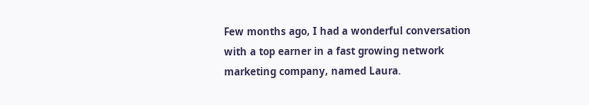Few months ago, I had a wonderful conversation with a top earner in a fast growing network marketing company, named Laura.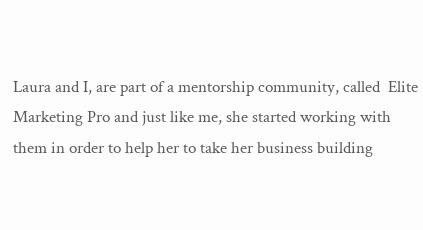Laura and I, are part of a mentorship community, called  Elite Marketing Pro and just like me, she started working with them in order to help her to take her business building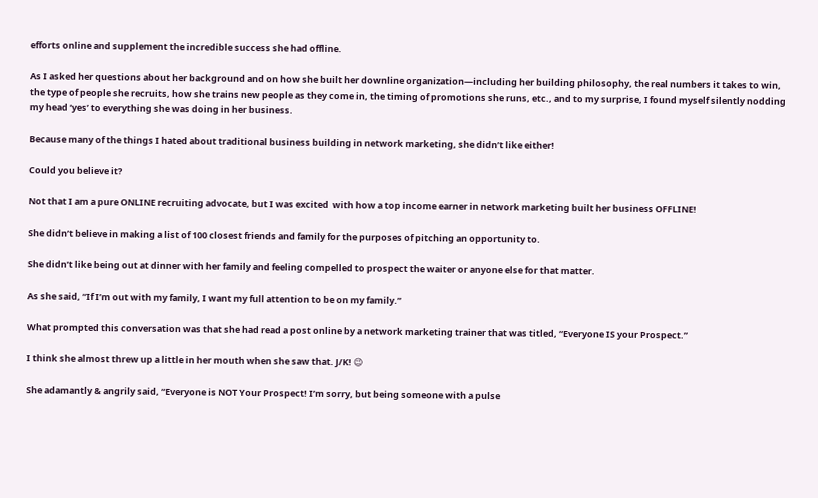efforts online and supplement the incredible success she had offline.

As I asked her questions about her background and on how she built her downline organization—including her building philosophy, the real numbers it takes to win, the type of people she recruits, how she trains new people as they come in, the timing of promotions she runs, etc., and to my surprise, I found myself silently nodding my head ‘yes’ to everything she was doing in her business.

Because many of the things I hated about traditional business building in network marketing, she didn’t like either!

Could you believe it?

Not that I am a pure ONLINE recruiting advocate, but I was excited  with how a top income earner in network marketing built her business OFFLINE!

She didn’t believe in making a list of 100 closest friends and family for the purposes of pitching an opportunity to.

She didn’t like being out at dinner with her family and feeling compelled to prospect the waiter or anyone else for that matter.

As she said, “If I’m out with my family, I want my full attention to be on my family.”

What prompted this conversation was that she had read a post online by a network marketing trainer that was titled, “Everyone IS your Prospect.”

I think she almost threw up a little in her mouth when she saw that. J/K! 😉

She adamantly & angrily said, “Everyone is NOT Your Prospect! I’m sorry, but being someone with a pulse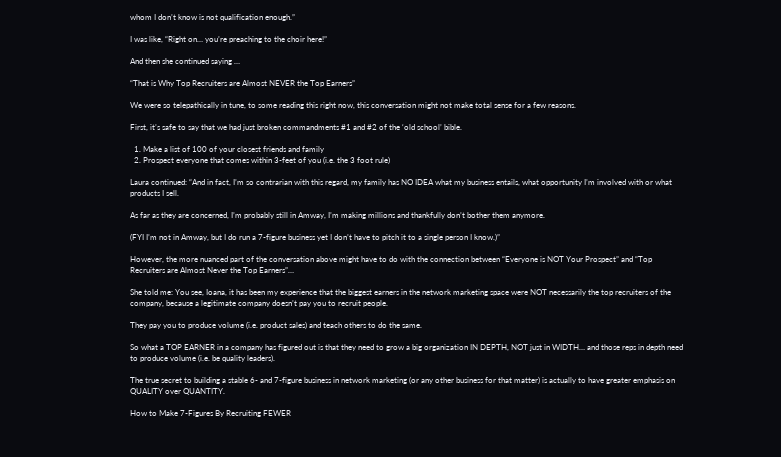whom I don’t know is not qualification enough.”

I was like, “Right on… you’re preaching to the choir here!”

And then she continued saying …

“That is Why Top Recruiters are Almost NEVER the Top Earners”

We were so telepathically in tune, to some reading this right now, this conversation might not make total sense for a few reasons.

First, it’s safe to say that we had just broken commandments #1 and #2 of the ‘old school’ bible.

  1. Make a list of 100 of your closest friends and family
  2. Prospect everyone that comes within 3-feet of you (i.e. the 3 foot rule)

Laura continued: “And in fact, I’m so contrarian with this regard, my family has NO IDEA what my business entails, what opportunity I’m involved with or what products I sell.

As far as they are concerned, I’m probably still in Amway, I’m making millions and thankfully don’t bother them anymore.

(FYI I’m not in Amway, but I do run a 7-figure business yet I don’t have to pitch it to a single person I know.)”

However, the more nuanced part of the conversation above might have to do with the connection between “Everyone is NOT Your Prospect” and “Top Recruiters are Almost Never the Top Earners”…

She told me: You see, Ioana, it has been my experience that the biggest earners in the network marketing space were NOT necessarily the top recruiters of the company, because a legitimate company doesn’t pay you to recruit people.

They pay you to produce volume (i.e. product sales) and teach others to do the same.

So what a TOP EARNER in a company has figured out is that they need to grow a big organization IN DEPTH, NOT just in WIDTH… and those reps in depth need to produce volume (i.e. be quality leaders).

The true secret to building a stable 6- and 7-figure business in network marketing (or any other business for that matter) is actually to have greater emphasis on QUALITY over QUANTITY.

How to Make 7-Figures By Recruiting FEWER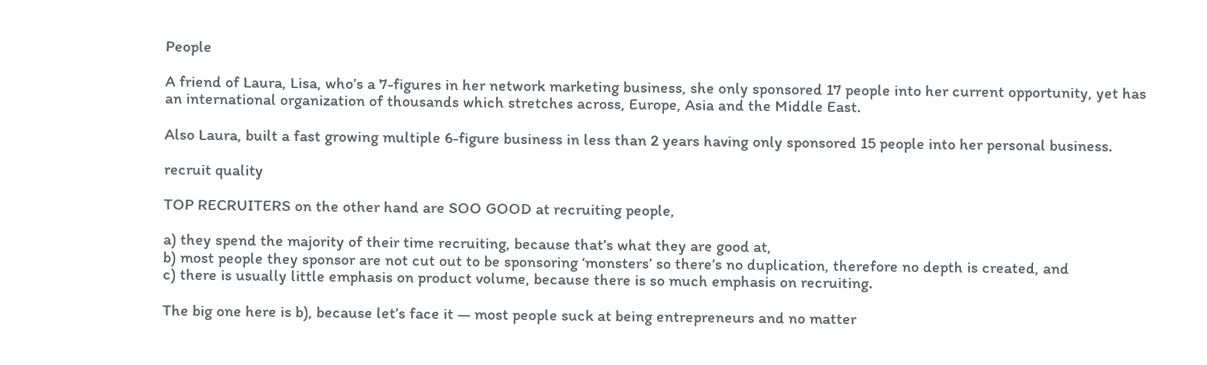People

A friend of Laura, Lisa, who’s a 7-figures in her network marketing business, she only sponsored 17 people into her current opportunity, yet has an international organization of thousands which stretches across, Europe, Asia and the Middle East.

Also Laura, built a fast growing multiple 6-figure business in less than 2 years having only sponsored 15 people into her personal business.

recruit quality

TOP RECRUITERS on the other hand are SOO GOOD at recruiting people,

a) they spend the majority of their time recruiting, because that’s what they are good at,
b) most people they sponsor are not cut out to be sponsoring ‘monsters’ so there’s no duplication, therefore no depth is created, and
c) there is usually little emphasis on product volume, because there is so much emphasis on recruiting.

The big one here is b), because let’s face it — most people suck at being entrepreneurs and no matter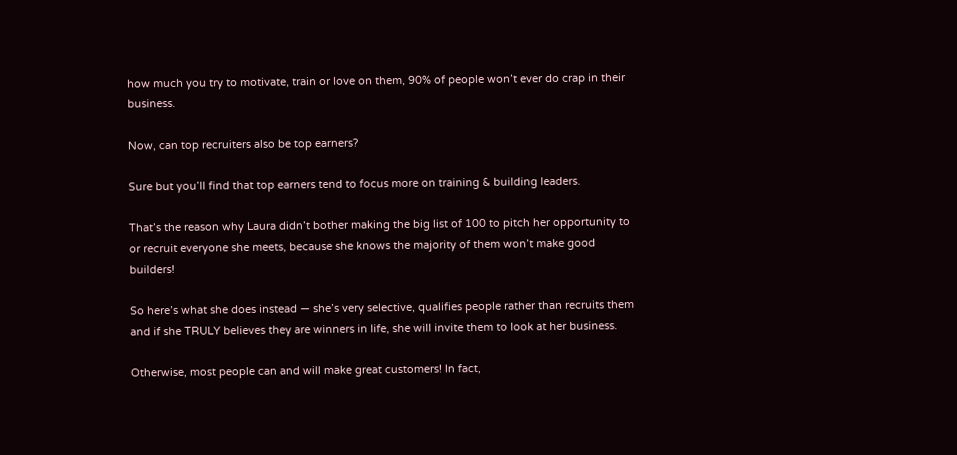how much you try to motivate, train or love on them, 90% of people won’t ever do crap in their business.

Now, can top recruiters also be top earners?

Sure but you’ll find that top earners tend to focus more on training & building leaders.

That’s the reason why Laura didn’t bother making the big list of 100 to pitch her opportunity to or recruit everyone she meets, because she knows the majority of them won’t make good builders!

So here’s what she does instead — she’s very selective, qualifies people rather than recruits them and if she TRULY believes they are winners in life, she will invite them to look at her business.

Otherwise, most people can and will make great customers! In fact,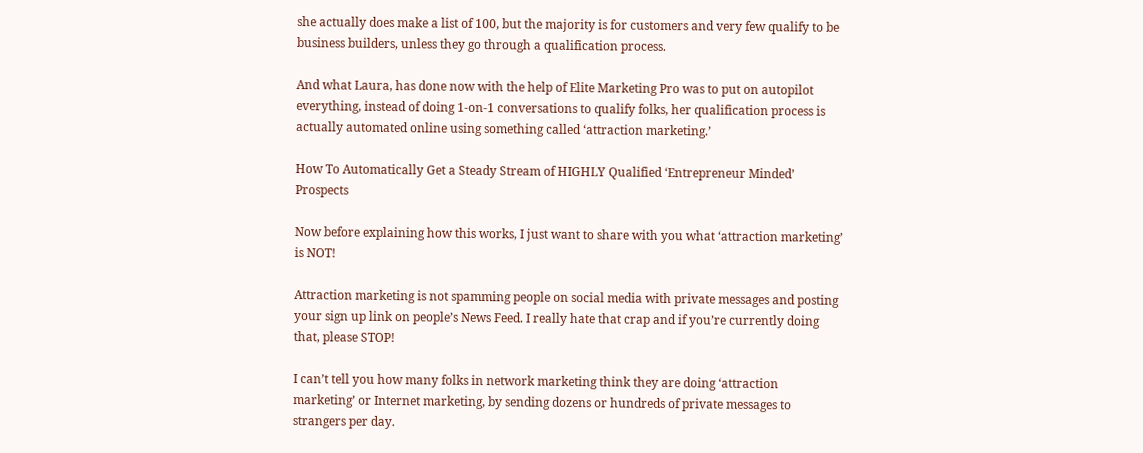she actually does make a list of 100, but the majority is for customers and very few qualify to be business builders, unless they go through a qualification process.

And what Laura, has done now with the help of Elite Marketing Pro was to put on autopilot everything, instead of doing 1-on-1 conversations to qualify folks, her qualification process is actually automated online using something called ‘attraction marketing.’

How To Automatically Get a Steady Stream of HIGHLY Qualified ‘Entrepreneur Minded’ Prospects

Now before explaining how this works, I just want to share with you what ‘attraction marketing’ is NOT!

Attraction marketing is not spamming people on social media with private messages and posting your sign up link on people’s News Feed. I really hate that crap and if you’re currently doing that, please STOP!

I can’t tell you how many folks in network marketing think they are doing ‘attraction marketing’ or Internet marketing, by sending dozens or hundreds of private messages to strangers per day.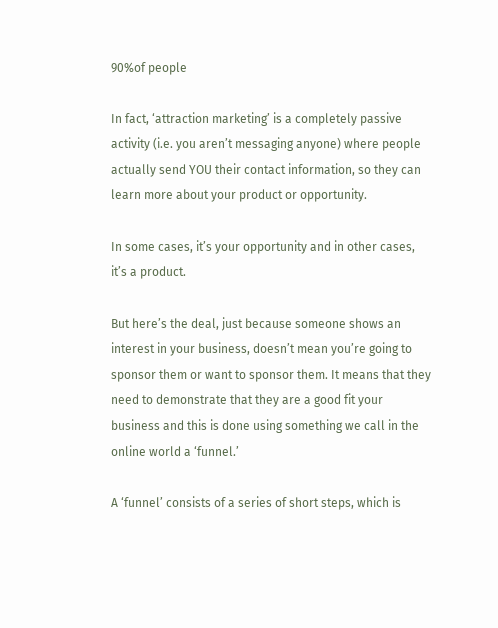90%of people

In fact, ‘attraction marketing’ is a completely passive activity (i.e. you aren’t messaging anyone) where people actually send YOU their contact information, so they can learn more about your product or opportunity.

In some cases, it’s your opportunity and in other cases, it’s a product.

But here’s the deal, just because someone shows an interest in your business, doesn’t mean you’re going to sponsor them or want to sponsor them. It means that they need to demonstrate that they are a good fit your business and this is done using something we call in the online world a ‘funnel.’

A ‘funnel’ consists of a series of short steps, which is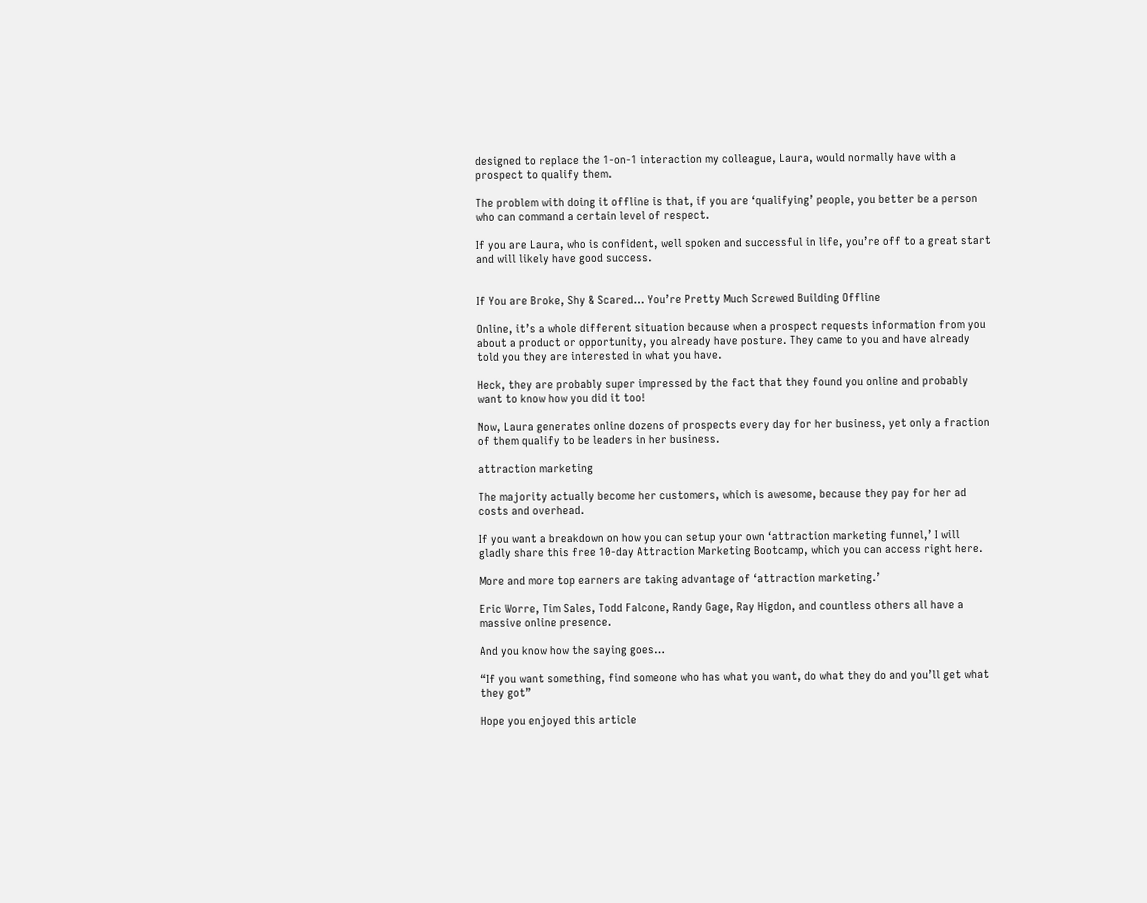designed to replace the 1-on-1 interaction my colleague, Laura, would normally have with a prospect to qualify them.

The problem with doing it offline is that, if you are ‘qualifying’ people, you better be a person who can command a certain level of respect.

If you are Laura, who is confident, well spoken and successful in life, you’re off to a great start and will likely have good success.


If You are Broke, Shy & Scared… You’re Pretty Much Screwed Building Offline

Online, it’s a whole different situation because when a prospect requests information from you about a product or opportunity, you already have posture. They came to you and have already told you they are interested in what you have.

Heck, they are probably super impressed by the fact that they found you online and probably want to know how you did it too!

Now, Laura generates online dozens of prospects every day for her business, yet only a fraction of them qualify to be leaders in her business.

attraction marketing

The majority actually become her customers, which is awesome, because they pay for her ad costs and overhead.

If you want a breakdown on how you can setup your own ‘attraction marketing funnel,’ I will gladly share this free 10-day Attraction Marketing Bootcamp, which you can access right here.

More and more top earners are taking advantage of ‘attraction marketing.’

Eric Worre, Tim Sales, Todd Falcone, Randy Gage, Ray Higdon, and countless others all have a massive online presence.

And you know how the saying goes…

“If you want something, find someone who has what you want, do what they do and you’ll get what they got”

Hope you enjoyed this article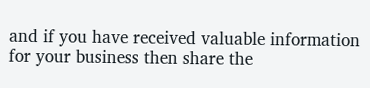and if you have received valuable information for your business then share the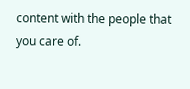content with the people that you care of.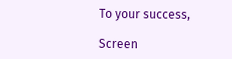To your success,

Screen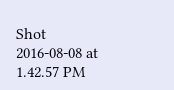Shot 2016-08-08 at 1.42.57 PM